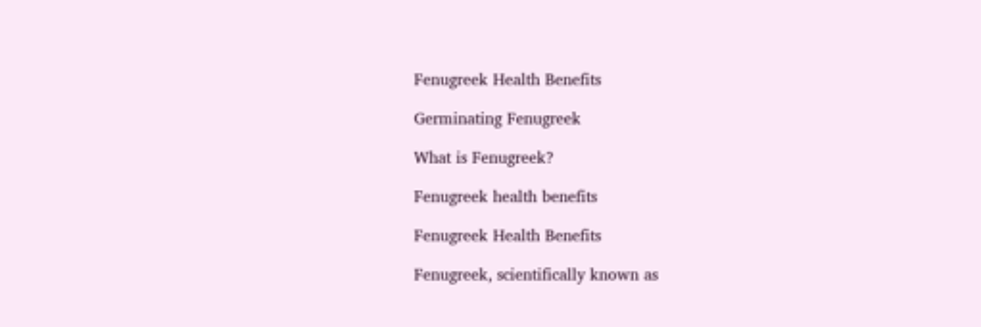Fenugreek Health Benefits

Germinating Fenugreek

What is Fenugreek?

Fenugreek health benefits

Fenugreek Health Benefits

Fenugreek, scientifically known as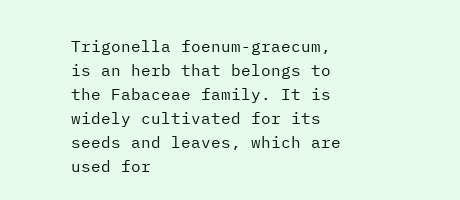Trigonella foenum-graecum, is an herb that belongs to the Fabaceae family. It is widely cultivated for its seeds and leaves, which are used for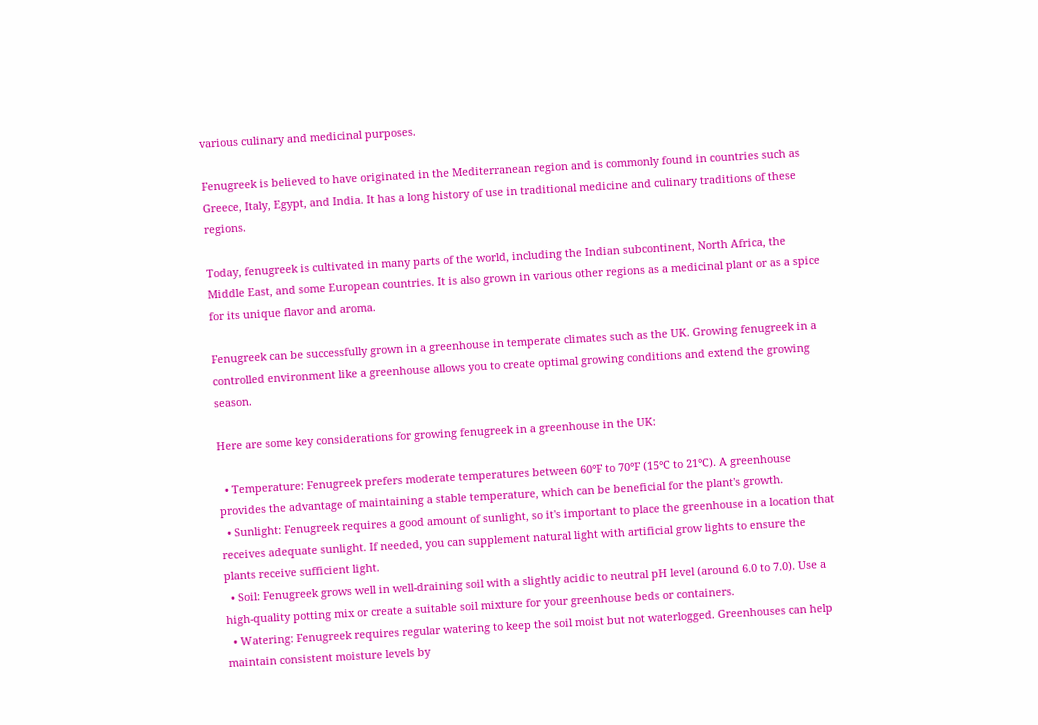various culinary and medicinal purposes.

Fenugreek is believed to have originated in the Mediterranean region and is commonly found in countries such as Greece, Italy, Egypt, and India. It has a long history of use in traditional medicine and culinary traditions of these regions.

Today, fenugreek is cultivated in many parts of the world, including the Indian subcontinent, North Africa, the Middle East, and some European countries. It is also grown in various other regions as a medicinal plant or as a spice for its unique flavor and aroma.

Fenugreek can be successfully grown in a greenhouse in temperate climates such as the UK. Growing fenugreek in a controlled environment like a greenhouse allows you to create optimal growing conditions and extend the growing season.

Here are some key considerations for growing fenugreek in a greenhouse in the UK:

  • Temperature: Fenugreek prefers moderate temperatures between 60°F to 70°F (15°C to 21°C). A greenhouse provides the advantage of maintaining a stable temperature, which can be beneficial for the plant's growth.
  • Sunlight: Fenugreek requires a good amount of sunlight, so it's important to place the greenhouse in a location that receives adequate sunlight. If needed, you can supplement natural light with artificial grow lights to ensure the plants receive sufficient light.
  • Soil: Fenugreek grows well in well-draining soil with a slightly acidic to neutral pH level (around 6.0 to 7.0). Use a high-quality potting mix or create a suitable soil mixture for your greenhouse beds or containers.
  • Watering: Fenugreek requires regular watering to keep the soil moist but not waterlogged. Greenhouses can help maintain consistent moisture levels by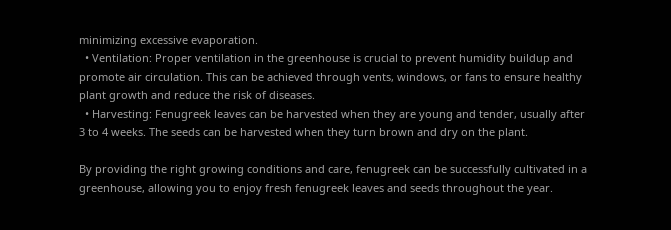minimizing excessive evaporation.
  • Ventilation: Proper ventilation in the greenhouse is crucial to prevent humidity buildup and promote air circulation. This can be achieved through vents, windows, or fans to ensure healthy plant growth and reduce the risk of diseases.
  • Harvesting: Fenugreek leaves can be harvested when they are young and tender, usually after 3 to 4 weeks. The seeds can be harvested when they turn brown and dry on the plant.

By providing the right growing conditions and care, fenugreek can be successfully cultivated in a greenhouse, allowing you to enjoy fresh fenugreek leaves and seeds throughout the year.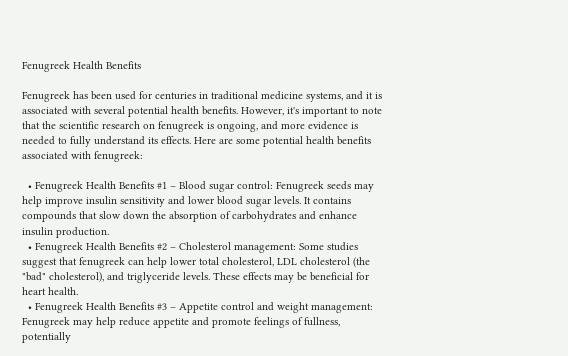Fenugreek Health Benefits

Fenugreek has been used for centuries in traditional medicine systems, and it is associated with several potential health benefits. However, it's important to note that the scientific research on fenugreek is ongoing, and more evidence is needed to fully understand its effects. Here are some potential health benefits associated with fenugreek:

  • Fenugreek Health Benefits #1 – Blood sugar control: Fenugreek seeds may help improve insulin sensitivity and lower blood sugar levels. It contains compounds that slow down the absorption of carbohydrates and enhance insulin production.
  • Fenugreek Health Benefits #2 – Cholesterol management: Some studies suggest that fenugreek can help lower total cholesterol, LDL cholesterol (the "bad" cholesterol), and triglyceride levels. These effects may be beneficial for heart health.
  • Fenugreek Health Benefits #3 – Appetite control and weight management: Fenugreek may help reduce appetite and promote feelings of fullness, potentially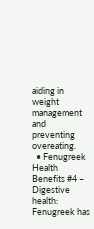aiding in weight management and preventing overeating.
  • Fenugreek Health Benefits #4 – Digestive health: Fenugreek has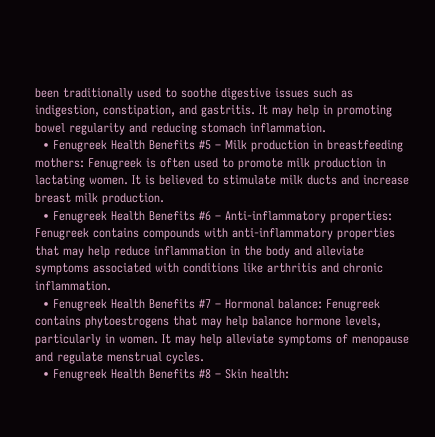been traditionally used to soothe digestive issues such as indigestion, constipation, and gastritis. It may help in promoting bowel regularity and reducing stomach inflammation.
  • Fenugreek Health Benefits #5 – Milk production in breastfeeding mothers: Fenugreek is often used to promote milk production in lactating women. It is believed to stimulate milk ducts and increase breast milk production.
  • Fenugreek Health Benefits #6 – Anti-inflammatory properties: Fenugreek contains compounds with anti-inflammatory properties that may help reduce inflammation in the body and alleviate symptoms associated with conditions like arthritis and chronic inflammation.
  • Fenugreek Health Benefits #7 – Hormonal balance: Fenugreek contains phytoestrogens that may help balance hormone levels, particularly in women. It may help alleviate symptoms of menopause and regulate menstrual cycles.
  • Fenugreek Health Benefits #8 – Skin health: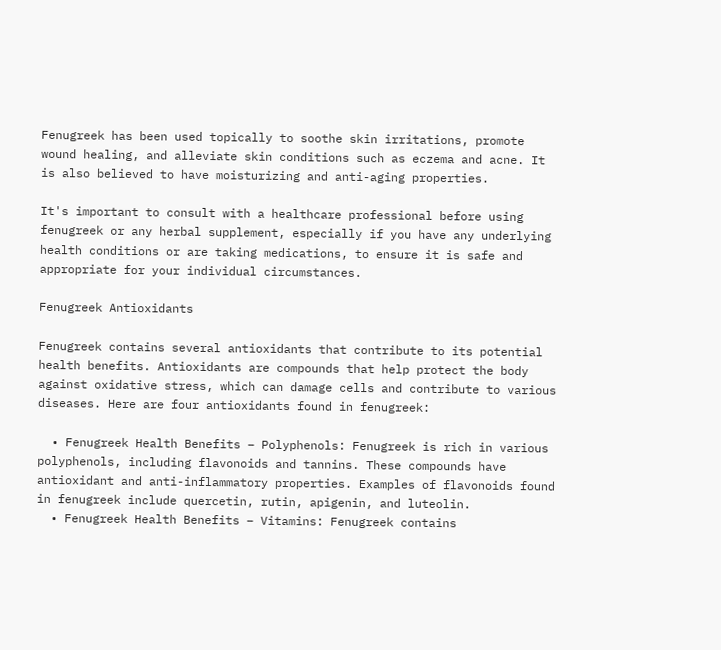Fenugreek has been used topically to soothe skin irritations, promote wound healing, and alleviate skin conditions such as eczema and acne. It is also believed to have moisturizing and anti-aging properties.

It's important to consult with a healthcare professional before using fenugreek or any herbal supplement, especially if you have any underlying health conditions or are taking medications, to ensure it is safe and appropriate for your individual circumstances.

Fenugreek Antioxidants

Fenugreek contains several antioxidants that contribute to its potential health benefits. Antioxidants are compounds that help protect the body against oxidative stress, which can damage cells and contribute to various diseases. Here are four antioxidants found in fenugreek:

  • Fenugreek Health Benefits – Polyphenols: Fenugreek is rich in various polyphenols, including flavonoids and tannins. These compounds have antioxidant and anti-inflammatory properties. Examples of flavonoids found in fenugreek include quercetin, rutin, apigenin, and luteolin.
  • Fenugreek Health Benefits – Vitamins: Fenugreek contains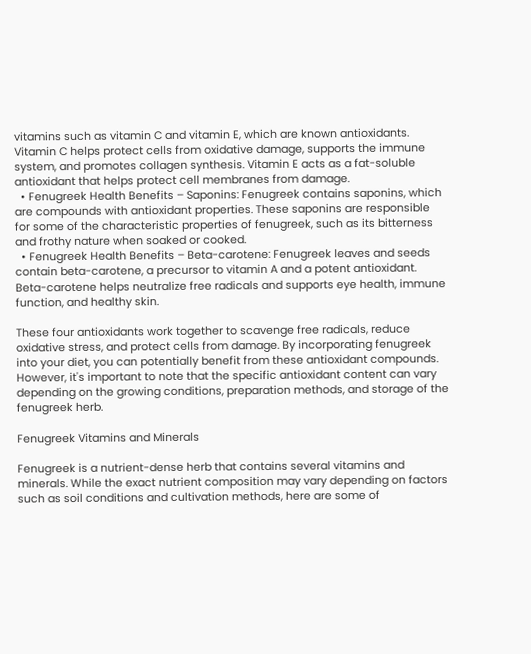vitamins such as vitamin C and vitamin E, which are known antioxidants. Vitamin C helps protect cells from oxidative damage, supports the immune system, and promotes collagen synthesis. Vitamin E acts as a fat-soluble antioxidant that helps protect cell membranes from damage.
  • Fenugreek Health Benefits – Saponins: Fenugreek contains saponins, which are compounds with antioxidant properties. These saponins are responsible for some of the characteristic properties of fenugreek, such as its bitterness and frothy nature when soaked or cooked.
  • Fenugreek Health Benefits – Beta-carotene: Fenugreek leaves and seeds contain beta-carotene, a precursor to vitamin A and a potent antioxidant. Beta-carotene helps neutralize free radicals and supports eye health, immune function, and healthy skin.

These four antioxidants work together to scavenge free radicals, reduce oxidative stress, and protect cells from damage. By incorporating fenugreek into your diet, you can potentially benefit from these antioxidant compounds. However, it's important to note that the specific antioxidant content can vary depending on the growing conditions, preparation methods, and storage of the fenugreek herb.

Fenugreek Vitamins and Minerals

Fenugreek is a nutrient-dense herb that contains several vitamins and minerals. While the exact nutrient composition may vary depending on factors such as soil conditions and cultivation methods, here are some of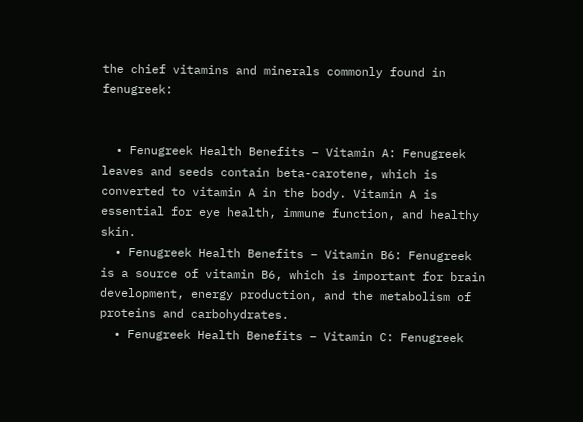the chief vitamins and minerals commonly found in fenugreek:


  • Fenugreek Health Benefits – Vitamin A: Fenugreek leaves and seeds contain beta-carotene, which is converted to vitamin A in the body. Vitamin A is essential for eye health, immune function, and healthy skin.
  • Fenugreek Health Benefits – Vitamin B6: Fenugreek is a source of vitamin B6, which is important for brain development, energy production, and the metabolism of proteins and carbohydrates.
  • Fenugreek Health Benefits – Vitamin C: Fenugreek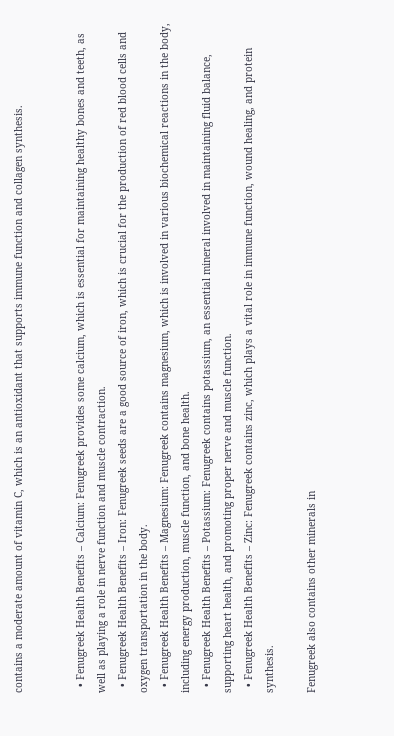contains a moderate amount of vitamin C, which is an antioxidant that supports immune function and collagen synthesis.


  • Fenugreek Health Benefits – Calcium: Fenugreek provides some calcium, which is essential for maintaining healthy bones and teeth, as well as playing a role in nerve function and muscle contraction.
  • Fenugreek Health Benefits – Iron: Fenugreek seeds are a good source of iron, which is crucial for the production of red blood cells and oxygen transportation in the body.
  • Fenugreek Health Benefits – Magnesium: Fenugreek contains magnesium, which is involved in various biochemical reactions in the body, including energy production, muscle function, and bone health.
  • Fenugreek Health Benefits – Potassium: Fenugreek contains potassium, an essential mineral involved in maintaining fluid balance, supporting heart health, and promoting proper nerve and muscle function.
  • Fenugreek Health Benefits – Zinc: Fenugreek contains zinc, which plays a vital role in immune function, wound healing, and protein synthesis.

Fenugreek also contains other minerals in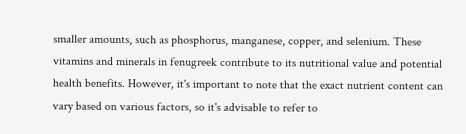smaller amounts, such as phosphorus, manganese, copper, and selenium. These vitamins and minerals in fenugreek contribute to its nutritional value and potential health benefits. However, it's important to note that the exact nutrient content can vary based on various factors, so it's advisable to refer to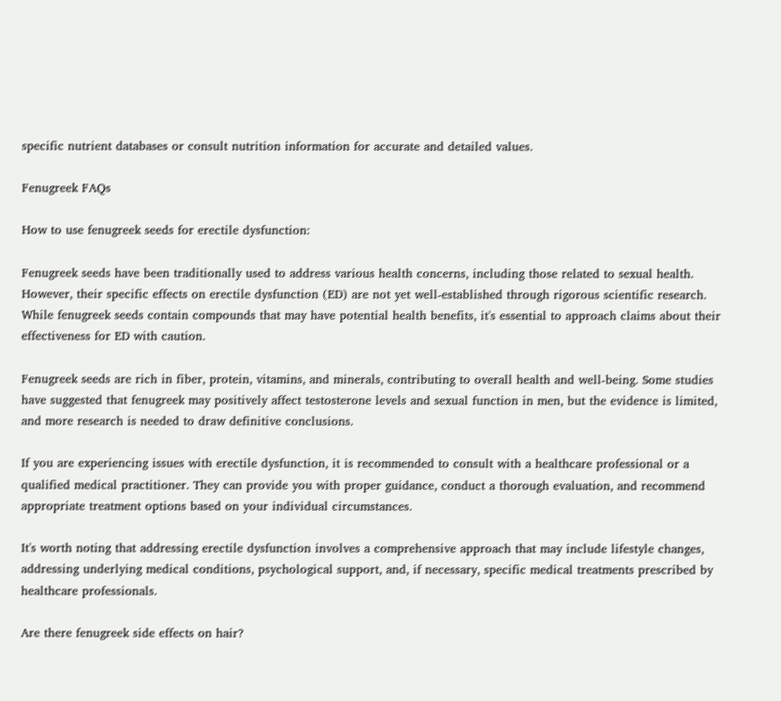specific nutrient databases or consult nutrition information for accurate and detailed values.

Fenugreek FAQs

How to use fenugreek seeds for erectile dysfunction:

Fenugreek seeds have been traditionally used to address various health concerns, including those related to sexual health. However, their specific effects on erectile dysfunction (ED) are not yet well-established through rigorous scientific research. While fenugreek seeds contain compounds that may have potential health benefits, it's essential to approach claims about their effectiveness for ED with caution.

Fenugreek seeds are rich in fiber, protein, vitamins, and minerals, contributing to overall health and well-being. Some studies have suggested that fenugreek may positively affect testosterone levels and sexual function in men, but the evidence is limited, and more research is needed to draw definitive conclusions.

If you are experiencing issues with erectile dysfunction, it is recommended to consult with a healthcare professional or a qualified medical practitioner. They can provide you with proper guidance, conduct a thorough evaluation, and recommend appropriate treatment options based on your individual circumstances.

It's worth noting that addressing erectile dysfunction involves a comprehensive approach that may include lifestyle changes, addressing underlying medical conditions, psychological support, and, if necessary, specific medical treatments prescribed by healthcare professionals.

Are there fenugreek side effects on hair?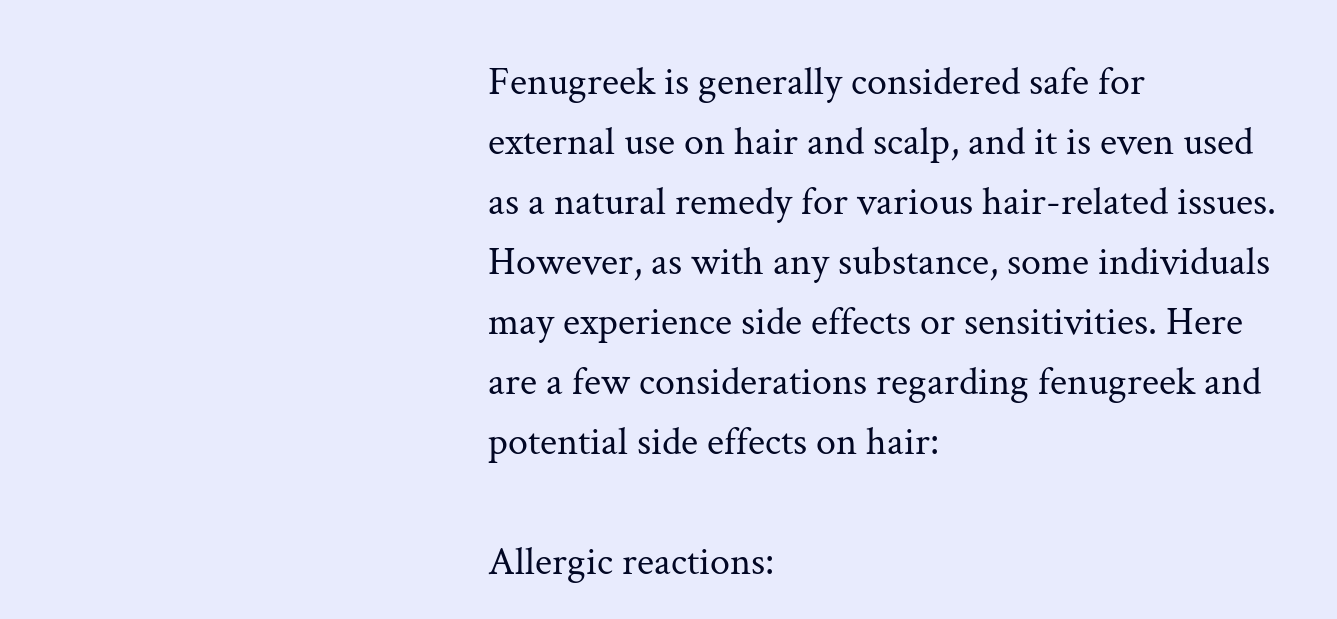Fenugreek is generally considered safe for external use on hair and scalp, and it is even used as a natural remedy for various hair-related issues. However, as with any substance, some individuals may experience side effects or sensitivities. Here are a few considerations regarding fenugreek and potential side effects on hair:

Allergic reactions: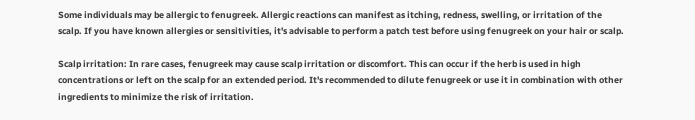Some individuals may be allergic to fenugreek. Allergic reactions can manifest as itching, redness, swelling, or irritation of the scalp. If you have known allergies or sensitivities, it's advisable to perform a patch test before using fenugreek on your hair or scalp.

Scalp irritation: In rare cases, fenugreek may cause scalp irritation or discomfort. This can occur if the herb is used in high concentrations or left on the scalp for an extended period. It's recommended to dilute fenugreek or use it in combination with other ingredients to minimize the risk of irritation.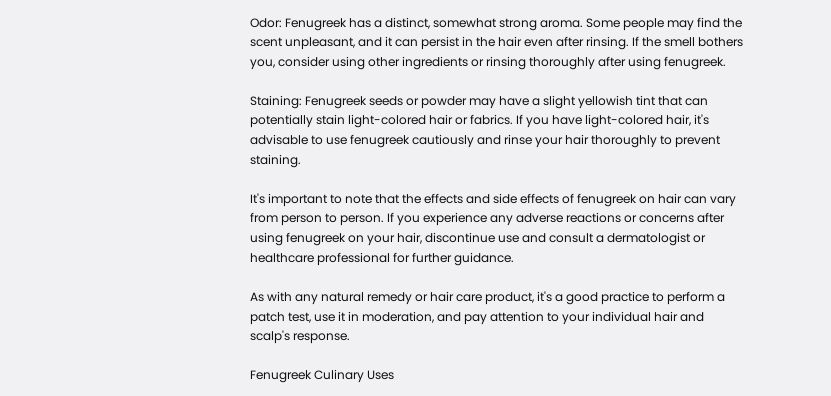Odor: Fenugreek has a distinct, somewhat strong aroma. Some people may find the scent unpleasant, and it can persist in the hair even after rinsing. If the smell bothers you, consider using other ingredients or rinsing thoroughly after using fenugreek.

Staining: Fenugreek seeds or powder may have a slight yellowish tint that can potentially stain light-colored hair or fabrics. If you have light-colored hair, it's advisable to use fenugreek cautiously and rinse your hair thoroughly to prevent staining.

It's important to note that the effects and side effects of fenugreek on hair can vary from person to person. If you experience any adverse reactions or concerns after using fenugreek on your hair, discontinue use and consult a dermatologist or healthcare professional for further guidance.

As with any natural remedy or hair care product, it's a good practice to perform a patch test, use it in moderation, and pay attention to your individual hair and scalp's response.

Fenugreek Culinary Uses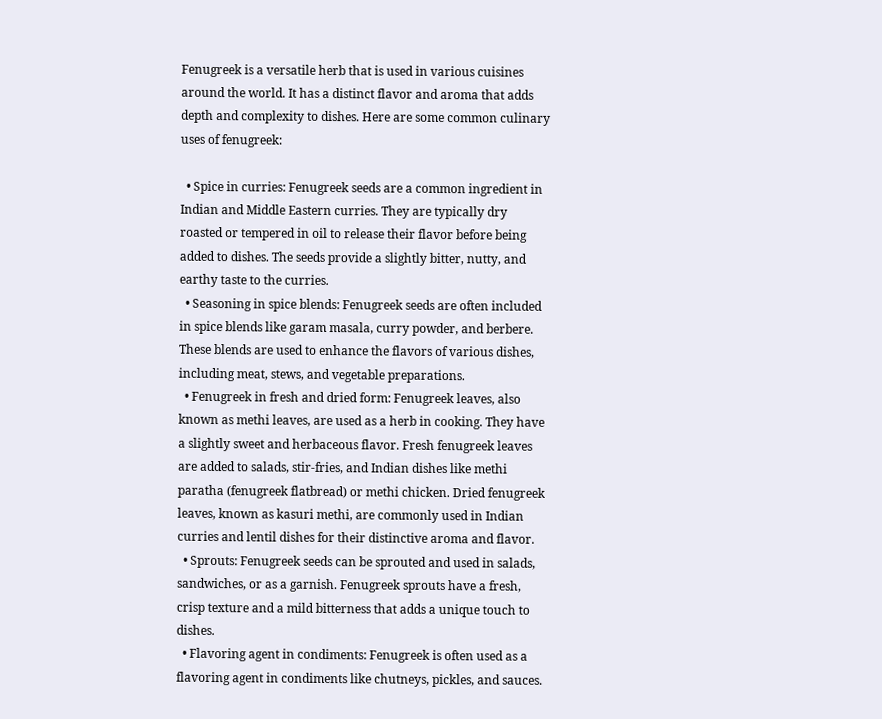Fenugreek is a versatile herb that is used in various cuisines around the world. It has a distinct flavor and aroma that adds depth and complexity to dishes. Here are some common culinary uses of fenugreek:

  • Spice in curries: Fenugreek seeds are a common ingredient in Indian and Middle Eastern curries. They are typically dry roasted or tempered in oil to release their flavor before being added to dishes. The seeds provide a slightly bitter, nutty, and earthy taste to the curries.
  • Seasoning in spice blends: Fenugreek seeds are often included in spice blends like garam masala, curry powder, and berbere. These blends are used to enhance the flavors of various dishes, including meat, stews, and vegetable preparations.
  • Fenugreek in fresh and dried form: Fenugreek leaves, also known as methi leaves, are used as a herb in cooking. They have a slightly sweet and herbaceous flavor. Fresh fenugreek leaves are added to salads, stir-fries, and Indian dishes like methi paratha (fenugreek flatbread) or methi chicken. Dried fenugreek leaves, known as kasuri methi, are commonly used in Indian curries and lentil dishes for their distinctive aroma and flavor.
  • Sprouts: Fenugreek seeds can be sprouted and used in salads, sandwiches, or as a garnish. Fenugreek sprouts have a fresh, crisp texture and a mild bitterness that adds a unique touch to dishes.
  • Flavoring agent in condiments: Fenugreek is often used as a flavoring agent in condiments like chutneys, pickles, and sauces.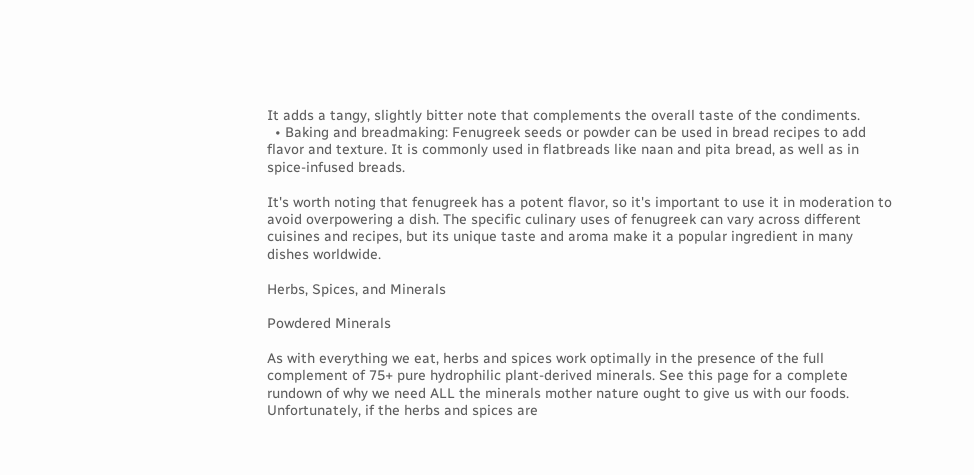It adds a tangy, slightly bitter note that complements the overall taste of the condiments.
  • Baking and breadmaking: Fenugreek seeds or powder can be used in bread recipes to add flavor and texture. It is commonly used in flatbreads like naan and pita bread, as well as in spice-infused breads.

It's worth noting that fenugreek has a potent flavor, so it's important to use it in moderation to avoid overpowering a dish. The specific culinary uses of fenugreek can vary across different cuisines and recipes, but its unique taste and aroma make it a popular ingredient in many dishes worldwide.

Herbs, Spices, and Minerals

Powdered Minerals

As with everything we eat, herbs and spices work optimally in the presence of the full complement of 75+ pure hydrophilic plant-derived minerals. See this page for a complete rundown of why we need ALL the minerals mother nature ought to give us with our foods. Unfortunately, if the herbs and spices are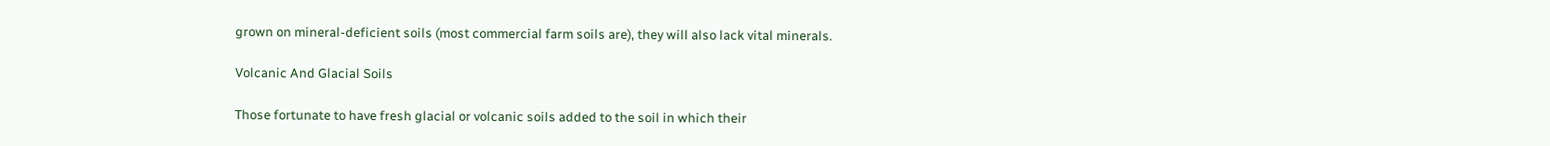grown on mineral-deficient soils (most commercial farm soils are), they will also lack vital minerals.

Volcanic And Glacial Soils

Those fortunate to have fresh glacial or volcanic soils added to the soil in which their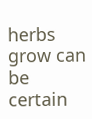herbs grow can be certain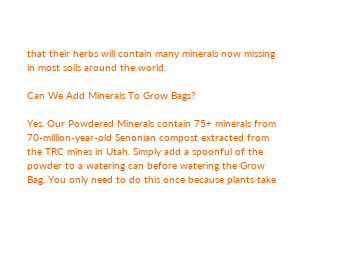that their herbs will contain many minerals now missing in most soils around the world.

Can We Add Minerals To Grow Bags?

Yes. Our Powdered Minerals contain 75+ minerals from 70-million-year-old Senonian compost extracted from the TRC mines in Utah. Simply add a spoonful of the powder to a watering can before watering the Grow Bag. You only need to do this once because plants take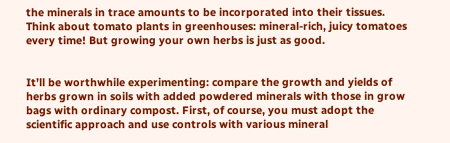the minerals in trace amounts to be incorporated into their tissues. Think about tomato plants in greenhouses: mineral-rich, juicy tomatoes every time! But growing your own herbs is just as good.


It’ll be worthwhile experimenting: compare the growth and yields of herbs grown in soils with added powdered minerals with those in grow bags with ordinary compost. First, of course, you must adopt the scientific approach and use controls with various mineral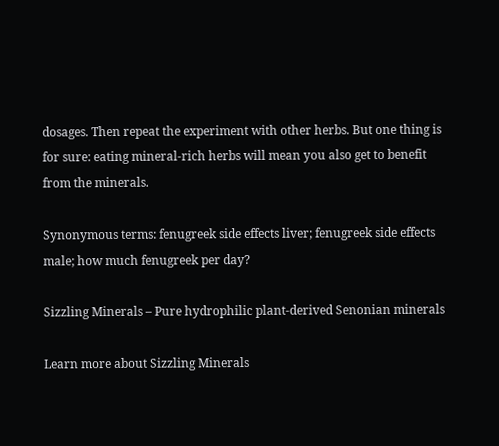dosages. Then repeat the experiment with other herbs. But one thing is for sure: eating mineral-rich herbs will mean you also get to benefit from the minerals.

Synonymous terms: fenugreek side effects liver; fenugreek side effects male; how much fenugreek per day?

Sizzling Minerals – Pure hydrophilic plant-derived Senonian minerals

Learn more about Sizzling Minerals